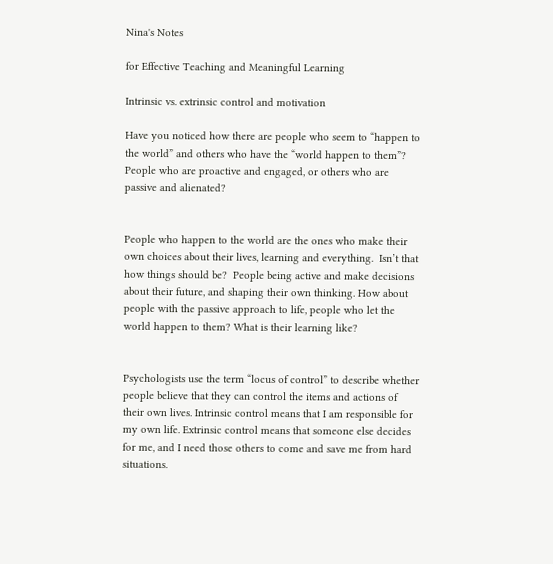Nina's Notes

for Effective Teaching and Meaningful Learning

Intrinsic vs. extrinsic control and motivation

Have you noticed how there are people who seem to “happen to the world” and others who have the “world happen to them”? People who are proactive and engaged, or others who are passive and alienated?


People who happen to the world are the ones who make their own choices about their lives, learning and everything.  Isn’t that how things should be?  People being active and make decisions about their future, and shaping their own thinking. How about people with the passive approach to life, people who let the world happen to them? What is their learning like?


Psychologists use the term “locus of control” to describe whether people believe that they can control the items and actions of their own lives. Intrinsic control means that I am responsible for my own life. Extrinsic control means that someone else decides for me, and I need those others to come and save me from hard situations.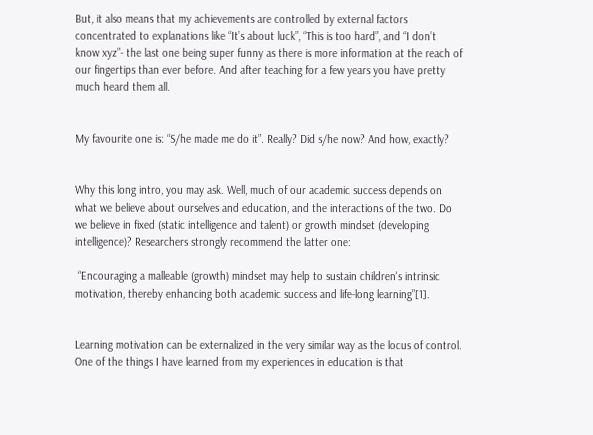But, it also means that my achievements are controlled by external factors concentrated to explanations like “It’s about luck”, “This is too hard”, and “I don’t know xyz”- the last one being super funny as there is more information at the reach of our fingertips than ever before. And after teaching for a few years you have pretty much heard them all.


My favourite one is: “S/he made me do it”. Really? Did s/he now? And how, exactly?


Why this long intro, you may ask. Well, much of our academic success depends on what we believe about ourselves and education, and the interactions of the two. Do we believe in fixed (static intelligence and talent) or growth mindset (developing intelligence)? Researchers strongly recommend the latter one:

 “Encouraging a malleable (growth) mindset may help to sustain children's intrinsic motivation, thereby enhancing both academic success and life-long learning”[1].


Learning motivation can be externalized in the very similar way as the locus of control.  One of the things I have learned from my experiences in education is that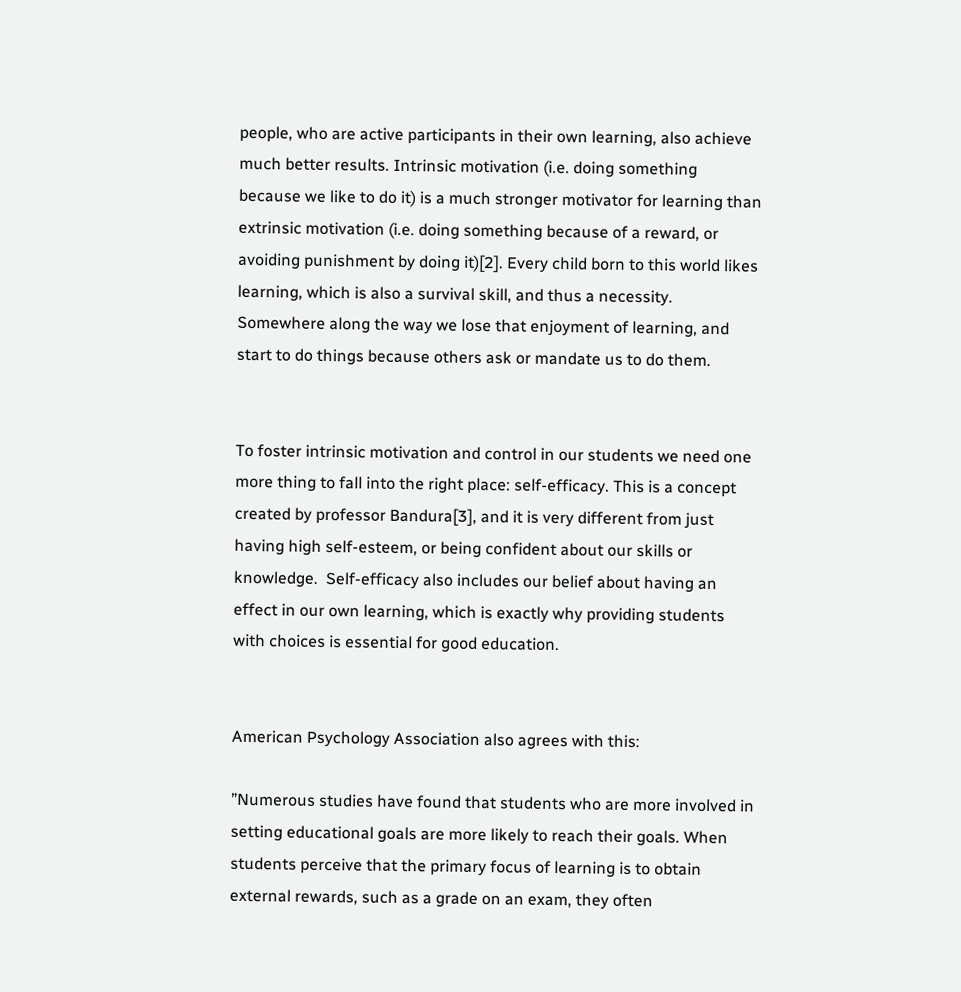people, who are active participants in their own learning, also achieve much better results. Intrinsic motivation (i.e. doing something because we like to do it) is a much stronger motivator for learning than extrinsic motivation (i.e. doing something because of a reward, or avoiding punishment by doing it)[2]. Every child born to this world likes learning, which is also a survival skill, and thus a necessity. Somewhere along the way we lose that enjoyment of learning, and start to do things because others ask or mandate us to do them.


To foster intrinsic motivation and control in our students we need one more thing to fall into the right place: self-efficacy. This is a concept created by professor Bandura[3], and it is very different from just having high self-esteem, or being confident about our skills or knowledge.  Self-efficacy also includes our belief about having an effect in our own learning, which is exactly why providing students with choices is essential for good education.


American Psychology Association also agrees with this:

”Numerous studies have found that students who are more involved in setting educational goals are more likely to reach their goals. When students perceive that the primary focus of learning is to obtain external rewards, such as a grade on an exam, they often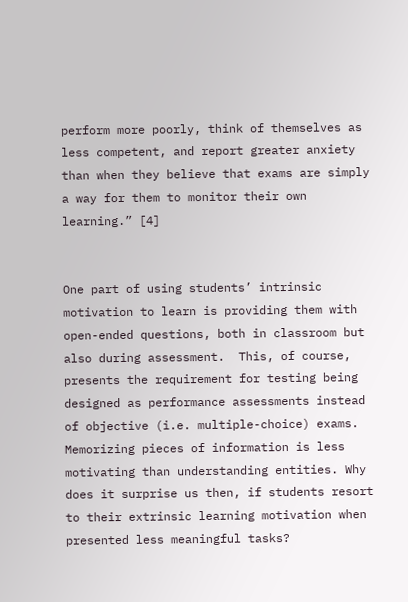perform more poorly, think of themselves as less competent, and report greater anxiety than when they believe that exams are simply a way for them to monitor their own learning.” [4]


One part of using students’ intrinsic motivation to learn is providing them with open-ended questions, both in classroom but also during assessment.  This, of course, presents the requirement for testing being designed as performance assessments instead of objective (i.e. multiple-choice) exams. Memorizing pieces of information is less motivating than understanding entities. Why does it surprise us then, if students resort to their extrinsic learning motivation when presented less meaningful tasks?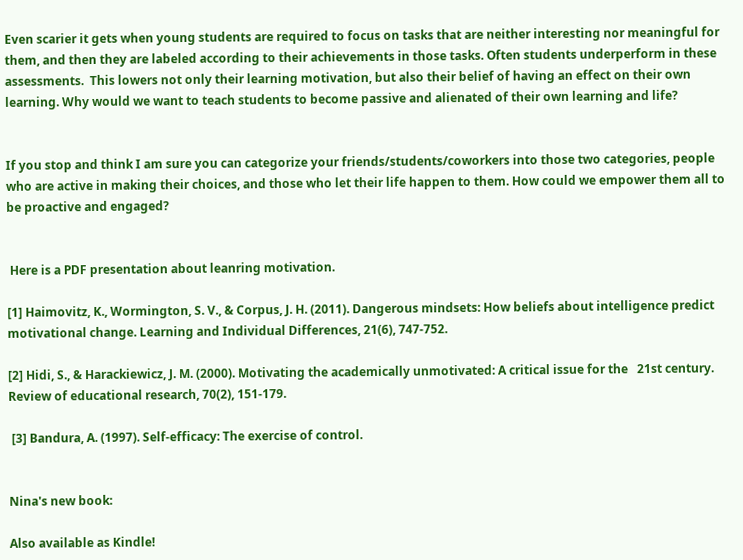Even scarier it gets when young students are required to focus on tasks that are neither interesting nor meaningful for them, and then they are labeled according to their achievements in those tasks. Often students underperform in these assessments.  This lowers not only their learning motivation, but also their belief of having an effect on their own learning. Why would we want to teach students to become passive and alienated of their own learning and life?


If you stop and think I am sure you can categorize your friends/students/coworkers into those two categories, people who are active in making their choices, and those who let their life happen to them. How could we empower them all to be proactive and engaged?


 Here is a PDF presentation about leanring motivation.

[1] Haimovitz, K., Wormington, S. V., & Corpus, J. H. (2011). Dangerous mindsets: How beliefs about intelligence predict motivational change. Learning and Individual Differences, 21(6), 747-752.

[2] Hidi, S., & Harackiewicz, J. M. (2000). Motivating the academically unmotivated: A critical issue for the   21st century. Review of educational research, 70(2), 151-179.

 [3] Bandura, A. (1997). Self-efficacy: The exercise of control.


Nina's new book:

Also available as Kindle!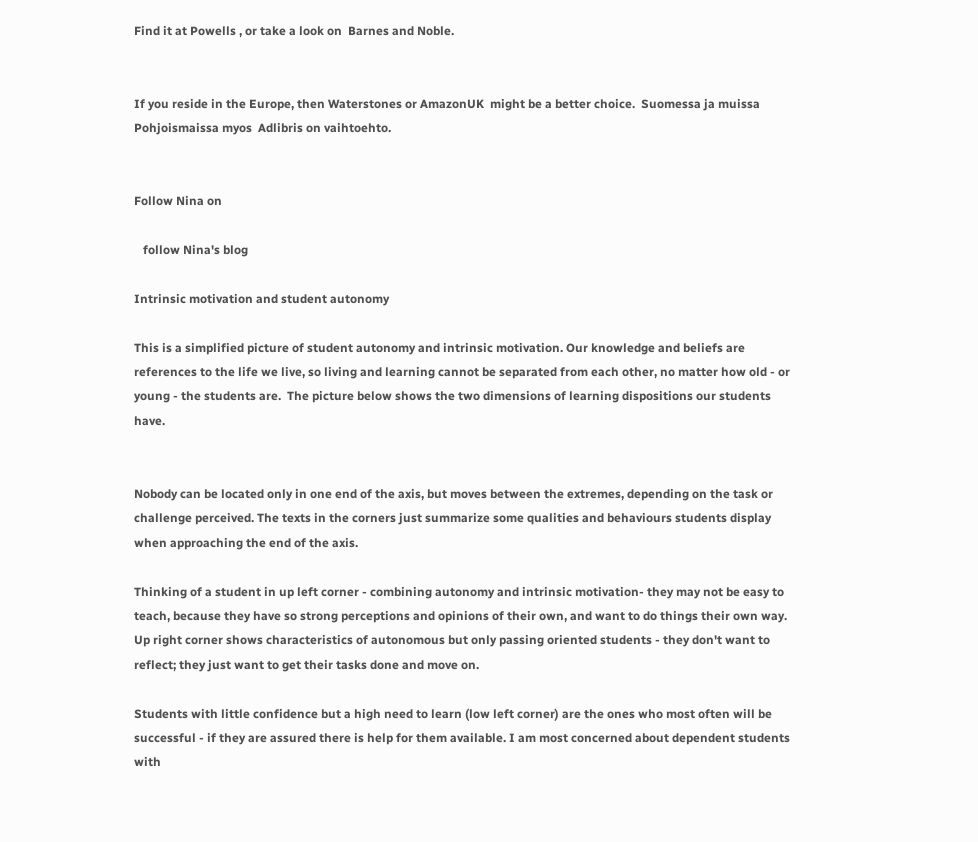Find it at Powells , or take a look on  Barnes and Noble.


If you reside in the Europe, then Waterstones or AmazonUK  might be a better choice.  Suomessa ja muissa Pohjoismaissa myos  Adlibris on vaihtoehto.


Follow Nina on

   follow Nina's blog

Intrinsic motivation and student autonomy

This is a simplified picture of student autonomy and intrinsic motivation. Our knowledge and beliefs are references to the life we live, so living and learning cannot be separated from each other, no matter how old - or young - the students are.  The picture below shows the two dimensions of learning dispositions our students have.


Nobody can be located only in one end of the axis, but moves between the extremes, depending on the task or challenge perceived. The texts in the corners just summarize some qualities and behaviours students display when approaching the end of the axis.

Thinking of a student in up left corner - combining autonomy and intrinsic motivation- they may not be easy to teach, because they have so strong perceptions and opinions of their own, and want to do things their own way. Up right corner shows characteristics of autonomous but only passing oriented students - they don't want to reflect; they just want to get their tasks done and move on.

Students with little confidence but a high need to learn (low left corner) are the ones who most often will be successful - if they are assured there is help for them available. I am most concerned about dependent students with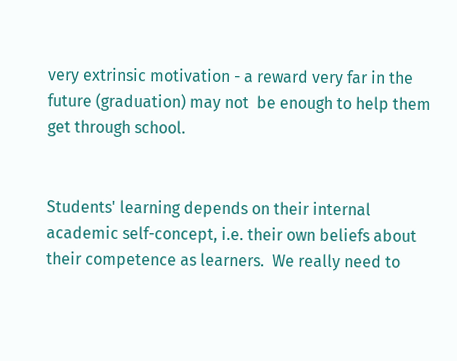very extrinsic motivation - a reward very far in the future (graduation) may not  be enough to help them get through school.


Students' learning depends on their internal academic self-concept, i.e. their own beliefs about their competence as learners.  We really need to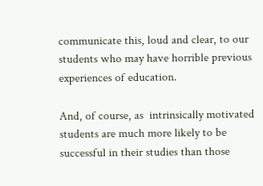communicate this, loud and clear, to our students who may have horrible previous experiences of education.

And, of course, as  intrinsically motivated students are much more likely to be successful in their studies than those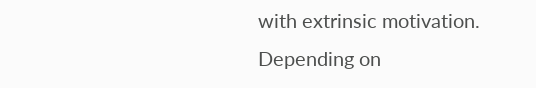with extrinsic motivation. Depending on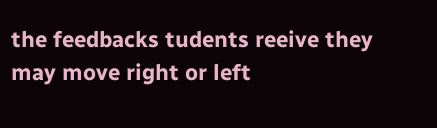the feedbacks tudents reeive they may move right or left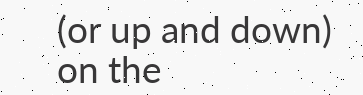(or up and down) on the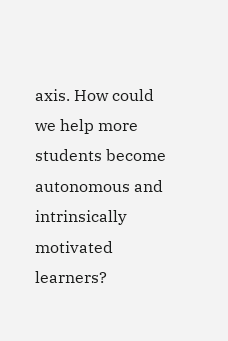axis. How could we help more students become autonomous and intrinsically motivated learners?